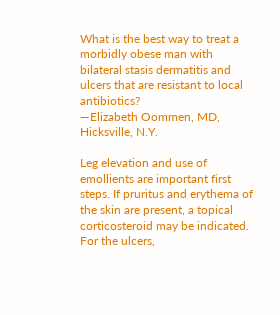What is the best way to treat a morbidly obese man with bilateral stasis dermatitis and ulcers that are resistant to local antibiotics?
—Elizabeth Oommen, MD, Hicksville, N.Y.

Leg elevation and use of emollients are important first steps. If pruritus and erythema of the skin are present, a topical corticosteroid may be indicated. For the ulcers,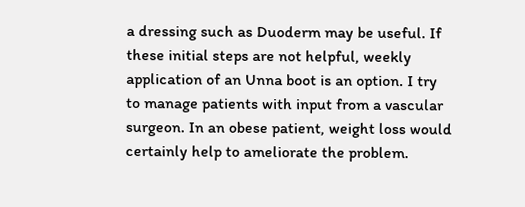a dressing such as Duoderm may be useful. If these initial steps are not helpful, weekly application of an Unna boot is an option. I try to manage patients with input from a vascular surgeon. In an obese patient, weight loss would certainly help to ameliorate the problem.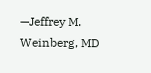—Jeffrey M. Weinberg, MD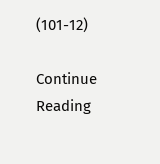(101-12)

Continue Reading